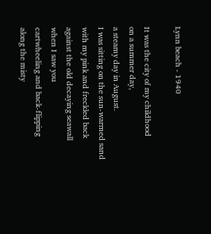Lynn beach - 1940

It was the city of my childhood
on a summer day,
a steamy day in August.
I was sitting on the sun-warmed sand
with my pink and freckled back
against the old decaying seawall
when I saw you
cartwheeling and back-flipping
along the misty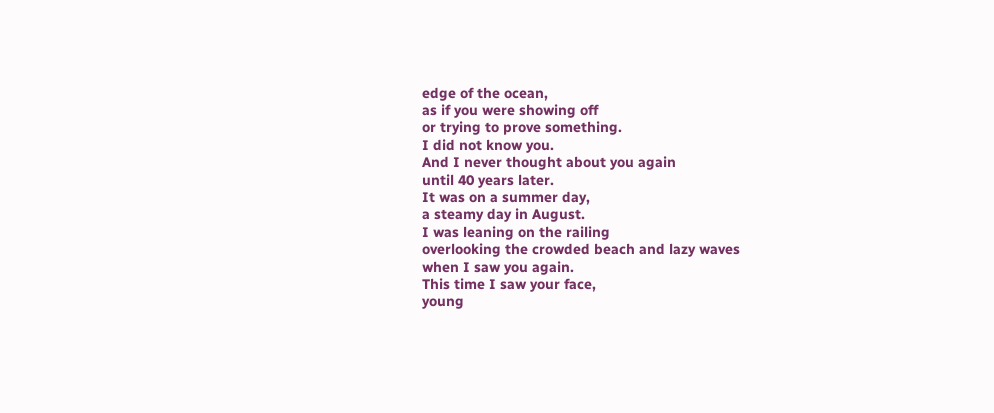edge of the ocean,
as if you were showing off
or trying to prove something.
I did not know you.
And I never thought about you again
until 40 years later.
It was on a summer day,
a steamy day in August.
I was leaning on the railing
overlooking the crowded beach and lazy waves
when I saw you again.
This time I saw your face,
young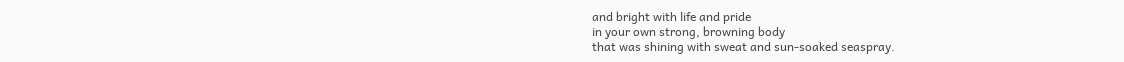and bright with life and pride
in your own strong, browning body
that was shining with sweat and sun-soaked seaspray.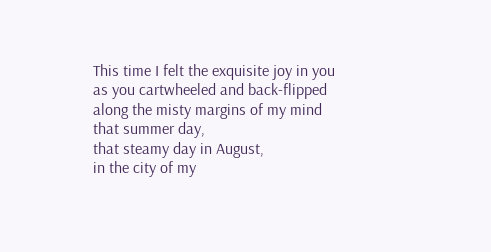This time I felt the exquisite joy in you
as you cartwheeled and back-flipped
along the misty margins of my mind
that summer day,
that steamy day in August,
in the city of my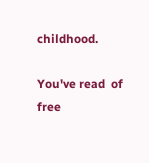childhood.

You've read  of  free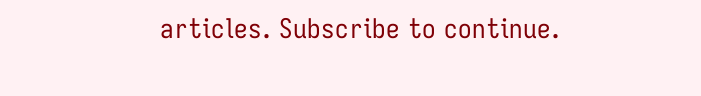articles. Subscribe to continue.